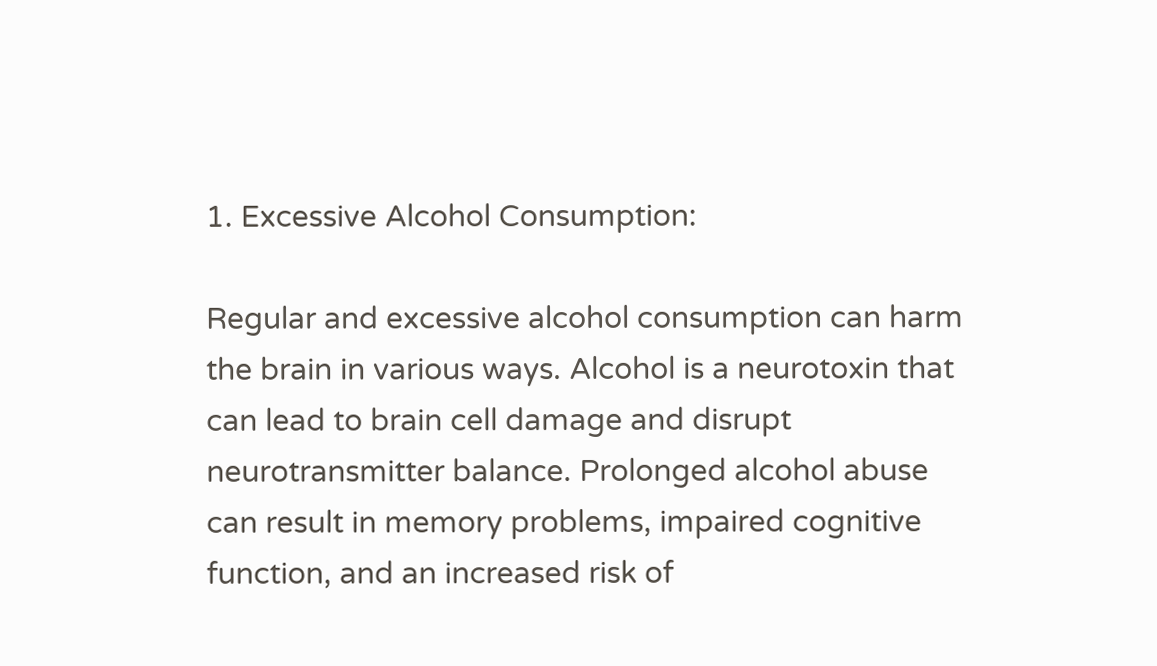1. Excessive Alcohol Consumption:

Regular and excessive alcohol consumption can harm the brain in various ways. Alcohol is a neurotoxin that can lead to brain cell damage and disrupt neurotransmitter balance. Prolonged alcohol abuse can result in memory problems, impaired cognitive function, and an increased risk of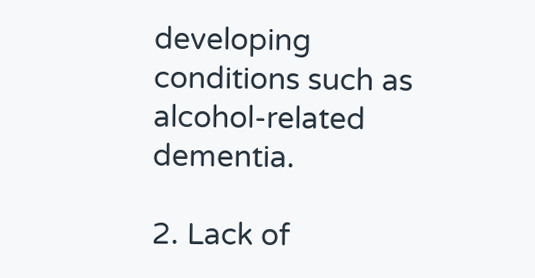developing conditions such as alcohol-related dementia.

2. Lack of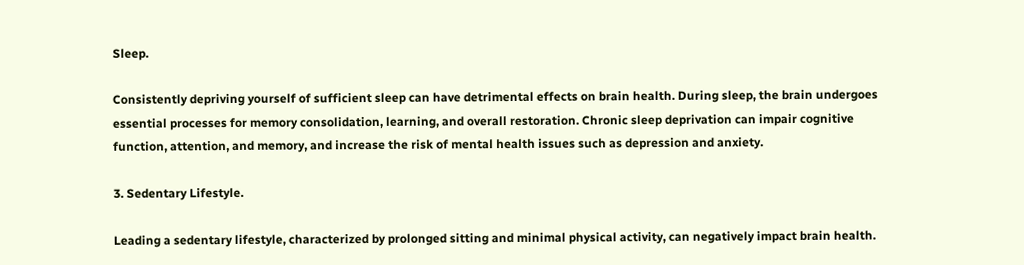Sleep.

Consistently depriving yourself of sufficient sleep can have detrimental effects on brain health. During sleep, the brain undergoes essential processes for memory consolidation, learning, and overall restoration. Chronic sleep deprivation can impair cognitive function, attention, and memory, and increase the risk of mental health issues such as depression and anxiety.

3. Sedentary Lifestyle.

Leading a sedentary lifestyle, characterized by prolonged sitting and minimal physical activity, can negatively impact brain health.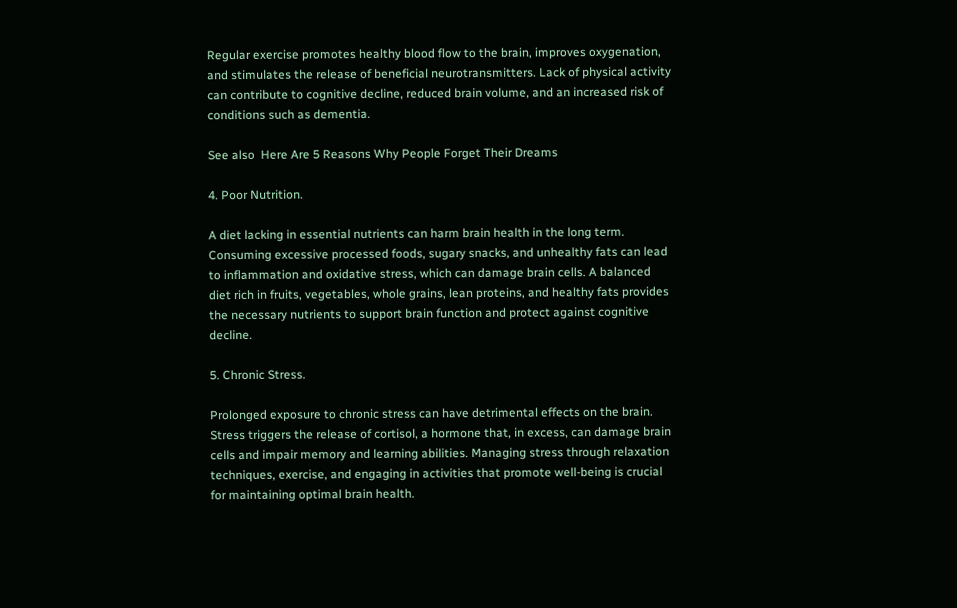Regular exercise promotes healthy blood flow to the brain, improves oxygenation, and stimulates the release of beneficial neurotransmitters. Lack of physical activity can contribute to cognitive decline, reduced brain volume, and an increased risk of conditions such as dementia.

See also  Here Are 5 Reasons Why People Forget Their Dreams

4. Poor Nutrition.

A diet lacking in essential nutrients can harm brain health in the long term. Consuming excessive processed foods, sugary snacks, and unhealthy fats can lead to inflammation and oxidative stress, which can damage brain cells. A balanced diet rich in fruits, vegetables, whole grains, lean proteins, and healthy fats provides the necessary nutrients to support brain function and protect against cognitive decline.

5. Chronic Stress.

Prolonged exposure to chronic stress can have detrimental effects on the brain. Stress triggers the release of cortisol, a hormone that, in excess, can damage brain cells and impair memory and learning abilities. Managing stress through relaxation techniques, exercise, and engaging in activities that promote well-being is crucial for maintaining optimal brain health.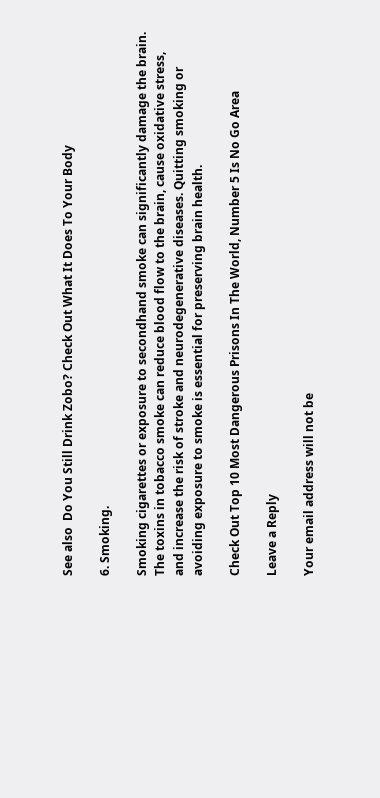See also  Do You Still Drink Zobo? Check Out What It Does To Your Body

6. Smoking.

Smoking cigarettes or exposure to secondhand smoke can significantly damage the brain. The toxins in tobacco smoke can reduce blood flow to the brain, cause oxidative stress, and increase the risk of stroke and neurodegenerative diseases. Quitting smoking or avoiding exposure to smoke is essential for preserving brain health.

Check Out Top 10 Most Dangerous Prisons In The World, Number 5 Is No Go Area

Leave a Reply

Your email address will not be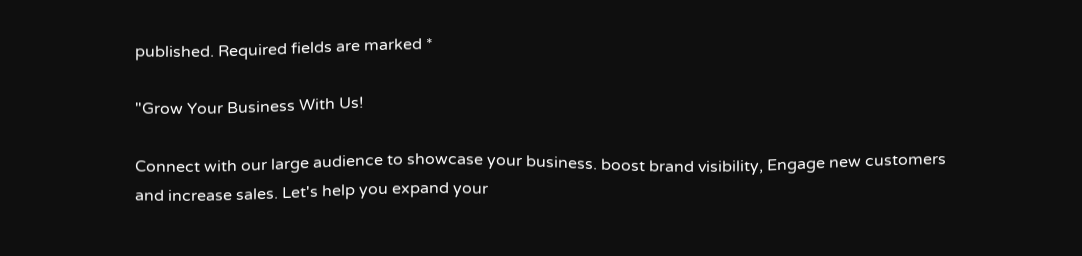published. Required fields are marked *

"Grow Your Business With Us!

Connect with our large audience to showcase your business. boost brand visibility, Engage new customers and increase sales. Let's help you expand your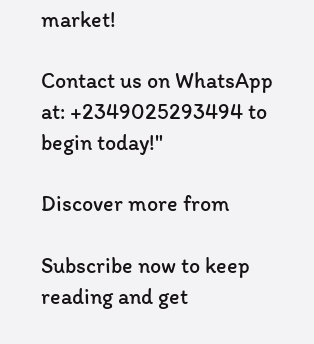market!

Contact us on WhatsApp at: +2349025293494 to begin today!"

Discover more from

Subscribe now to keep reading and get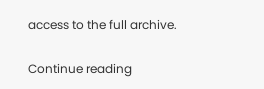access to the full archive.

Continue reading